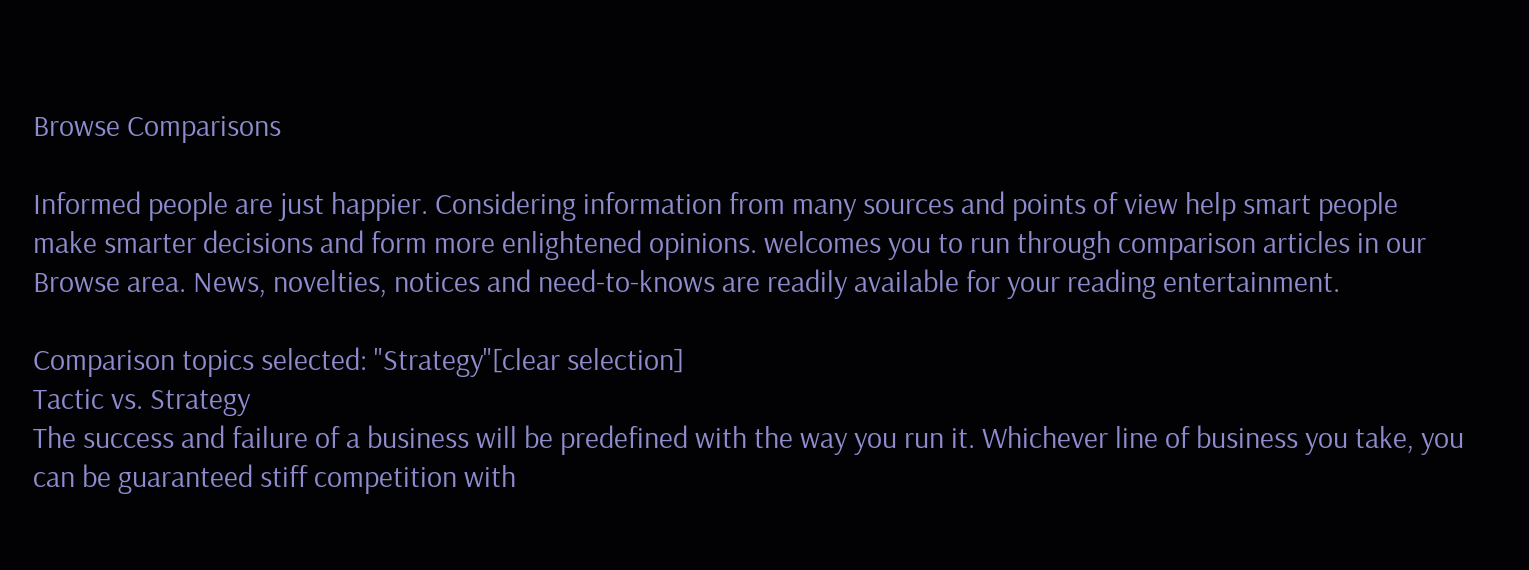Browse Comparisons

Informed people are just happier. Considering information from many sources and points of view help smart people make smarter decisions and form more enlightened opinions. welcomes you to run through comparison articles in our Browse area. News, novelties, notices and need-to-knows are readily available for your reading entertainment.

Comparison topics selected: "Strategy"[clear selection]
Tactic vs. Strategy
The success and failure of a business will be predefined with the way you run it. Whichever line of business you take, you can be guaranteed stiff competition with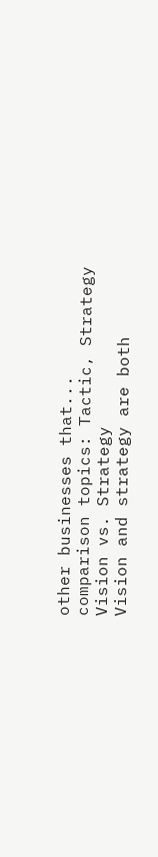other businesses that...
comparison topics: Tactic, Strategy
Vision vs. Strategy
Vision and strategy are both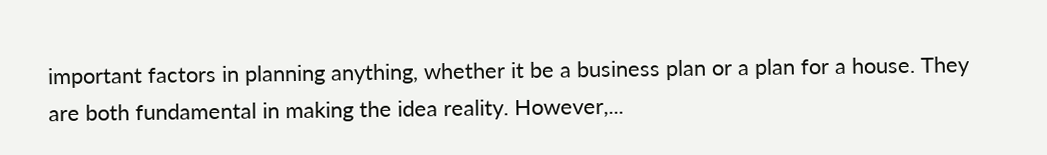important factors in planning anything, whether it be a business plan or a plan for a house. They are both fundamental in making the idea reality. However,...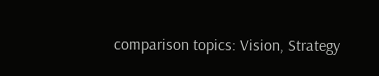comparison topics: Vision, Strategy